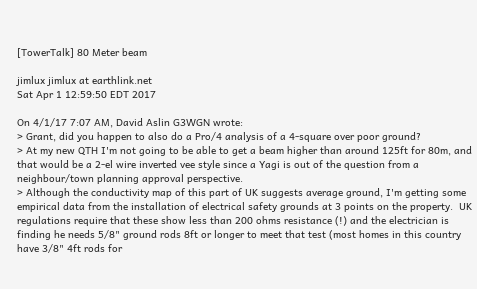[TowerTalk] 80 Meter beam

jimlux jimlux at earthlink.net
Sat Apr 1 12:59:50 EDT 2017

On 4/1/17 7:07 AM, David Aslin G3WGN wrote:
> Grant, did you happen to also do a Pro/4 analysis of a 4-square over poor ground?
> At my new QTH I'm not going to be able to get a beam higher than around 125ft for 80m, and that would be a 2-el wire inverted vee style since a Yagi is out of the question from a neighbour/town planning approval perspective.
> Although the conductivity map of this part of UK suggests average ground, I'm getting some empirical data from the installation of electrical safety grounds at 3 points on the property.  UK regulations require that these show less than 200 ohms resistance (!) and the electrician is finding he needs 5/8" ground rods 8ft or longer to meet that test (most homes in this country have 3/8" 4ft rods for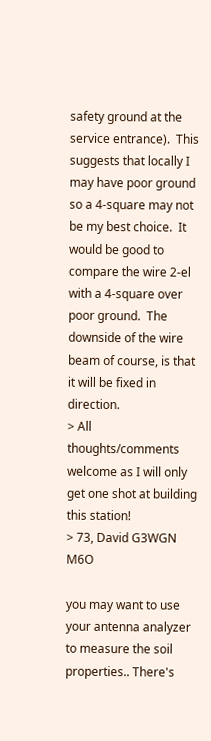safety ground at the service entrance).  This suggests that locally I may have poor ground so a 4-square may not be my best choice.  It would be good to compare the wire 2-el with a 4-square over poor ground.  The downside of the wire beam of course, is that it will be fixed in direction.
> All thoughts/comments welcome as I will only get one shot at building this station!
> 73, David G3WGN  M6O

you may want to use your antenna analyzer to measure the soil
properties.. There's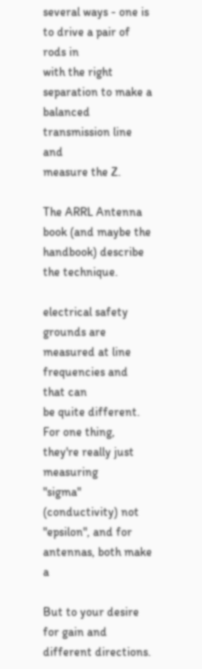several ways - one is to drive a pair of rods in
with the right separation to make a balanced transmission line and
measure the Z.

The ARRL Antenna book (and maybe the handbook) describe the technique.

electrical safety grounds are measured at line frequencies and that can
be quite different.  For one thing, they're really just measuring
"sigma" (conductivity) not "epsilon", and for antennas, both make a

But to your desire for gain and different directions.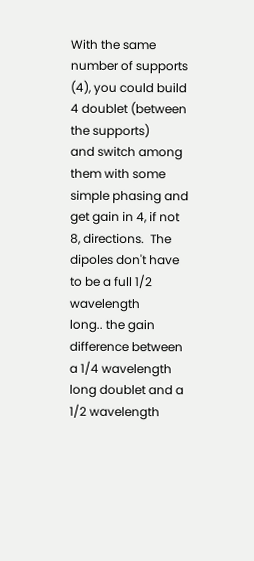With the same
number of supports (4), you could build 4 doublet (between the supports)
and switch among them with some simple phasing and get gain in 4, if not
8, directions.  The dipoles don't have to be a full 1/2 wavelength
long.. the gain difference between a 1/4 wavelength long doublet and a
1/2 wavelength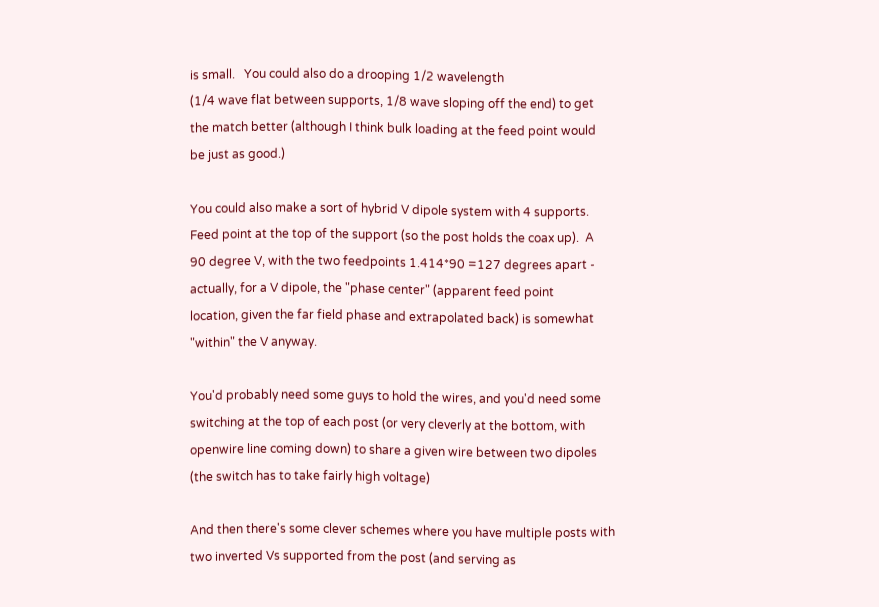is small.   You could also do a drooping 1/2 wavelength
(1/4 wave flat between supports, 1/8 wave sloping off the end) to get
the match better (although I think bulk loading at the feed point would
be just as good.)

You could also make a sort of hybrid V dipole system with 4 supports.
Feed point at the top of the support (so the post holds the coax up).  A
90 degree V, with the two feedpoints 1.414*90 =127 degrees apart -
actually, for a V dipole, the "phase center" (apparent feed point
location, given the far field phase and extrapolated back) is somewhat
"within" the V anyway.

You'd probably need some guys to hold the wires, and you'd need some
switching at the top of each post (or very cleverly at the bottom, with
openwire line coming down) to share a given wire between two dipoles
(the switch has to take fairly high voltage)

And then there's some clever schemes where you have multiple posts with
two inverted Vs supported from the post (and serving as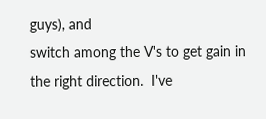guys), and
switch among the V's to get gain in the right direction.  I've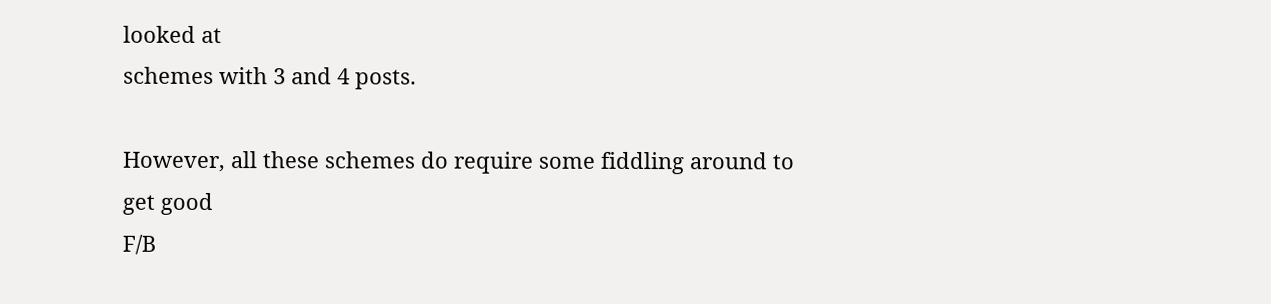looked at
schemes with 3 and 4 posts.

However, all these schemes do require some fiddling around to get good
F/B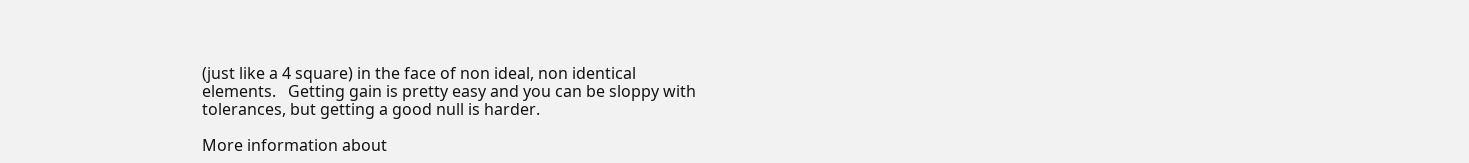(just like a 4 square) in the face of non ideal, non identical
elements.   Getting gain is pretty easy and you can be sloppy with
tolerances, but getting a good null is harder.

More information about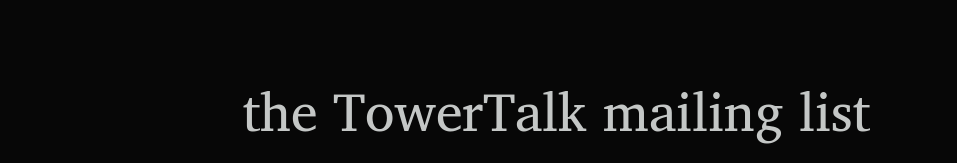the TowerTalk mailing list